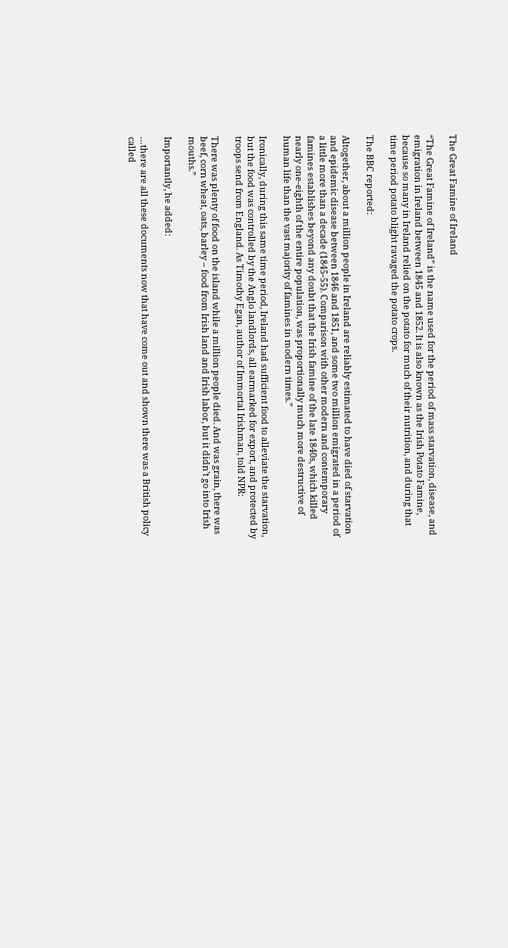The Great Famine of Ireland

“The Great Famine of Ireland” is the name used for the period of mass starvation, disease, and emigration in Ireland between 1845 and 1852. It is also known as the Irish Potato Famine, because so many in Ireland relied on the potato for much of their nutrition, and during that time period potato blight ravaged the potato crops.

The BBC reported:

Altogether, about a million people in Ireland are reliably estimated to have died of starvation and epidemic disease between 1846 and 1851, and some two million emigrated in a period of a little more than a decade (1845-55). Comparison with other modern and contemporary famines establishes beyond any doubt that the Irish famine of the late 1840s, which killed nearly one-eighth of the entire population, was proportionally much more destructive of human life than the vast majority of famines in modern times.”

Ironically, during this same time period, Ireland had sufficient food to alleviate the starvation, but the food was controlled by the Anglo landlords, all earmarked for export, and protected by troops send from England. As Timothy Egan, author of Immortal Irishman, told NPR:

There was plenty of food on the island while a million people died. And was grain, there was beef, corn wheat, oats, barley – food from Irish land and Irish labor, but it didn’t go into Irish mouths.”

Importantly, he added:

…there are all these documents now that have come out and shown there was a British policy called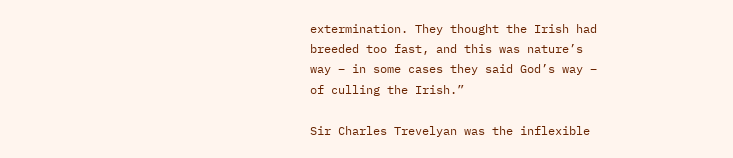extermination. They thought the Irish had breeded too fast, and this was nature’s way – in some cases they said God’s way – of culling the Irish.”

Sir Charles Trevelyan was the inflexible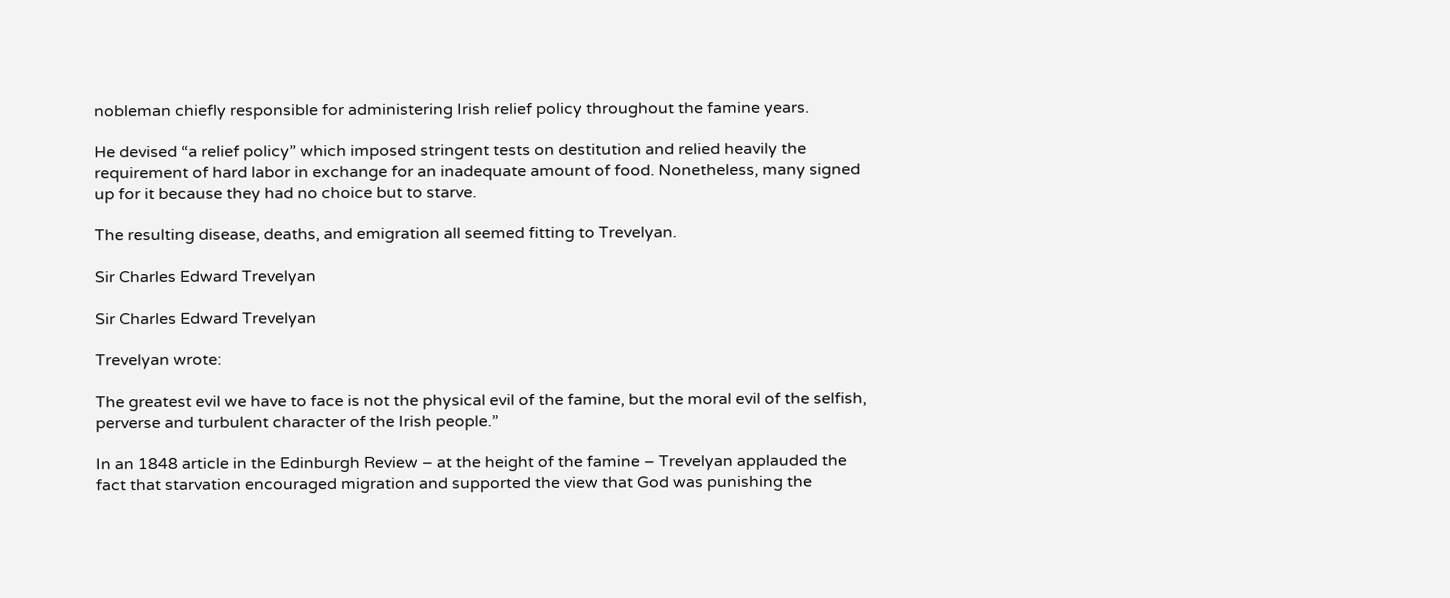nobleman chiefly responsible for administering Irish relief policy throughout the famine years.

He devised “a relief policy” which imposed stringent tests on destitution and relied heavily the requirement of hard labor in exchange for an inadequate amount of food. Nonetheless, many signed up for it because they had no choice but to starve.

The resulting disease, deaths, and emigration all seemed fitting to Trevelyan.

Sir Charles Edward Trevelyan

Sir Charles Edward Trevelyan

Trevelyan wrote:

The greatest evil we have to face is not the physical evil of the famine, but the moral evil of the selfish, perverse and turbulent character of the Irish people.”

In an 1848 article in the Edinburgh Review – at the height of the famine – Trevelyan applauded the fact that starvation encouraged migration and supported the view that God was punishing the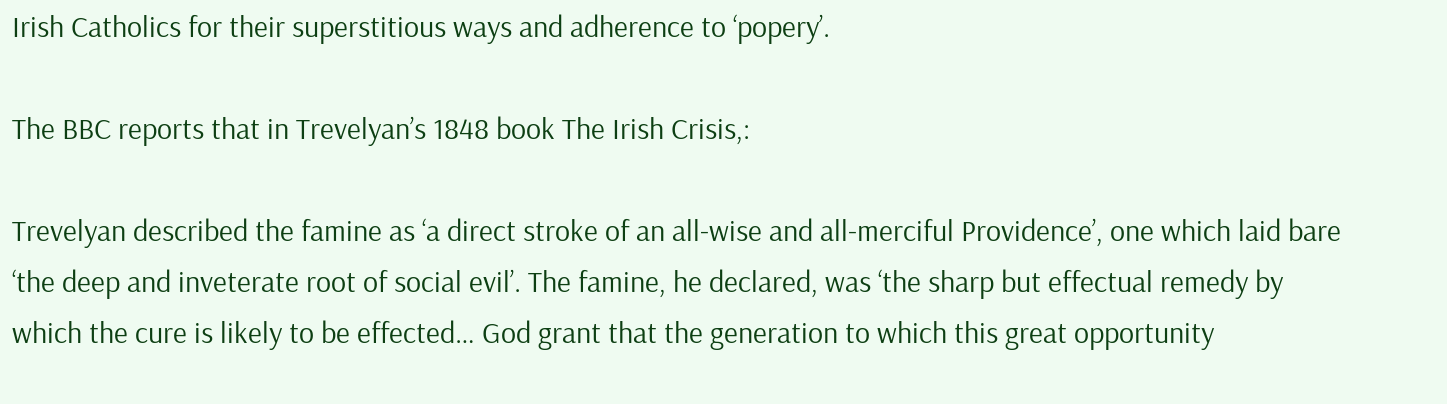Irish Catholics for their superstitious ways and adherence to ‘popery’.

The BBC reports that in Trevelyan’s 1848 book The Irish Crisis,:

Trevelyan described the famine as ‘a direct stroke of an all-wise and all-merciful Providence’, one which laid bare ‘the deep and inveterate root of social evil’. The famine, he declared, was ‘the sharp but effectual remedy by which the cure is likely to be effected… God grant that the generation to which this great opportunity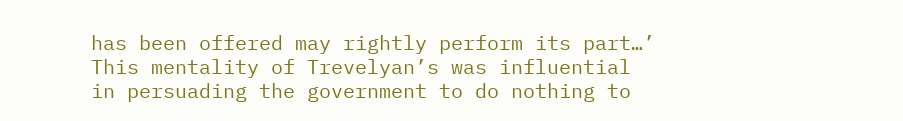has been offered may rightly perform its part…’ This mentality of Trevelyan’s was influential in persuading the government to do nothing to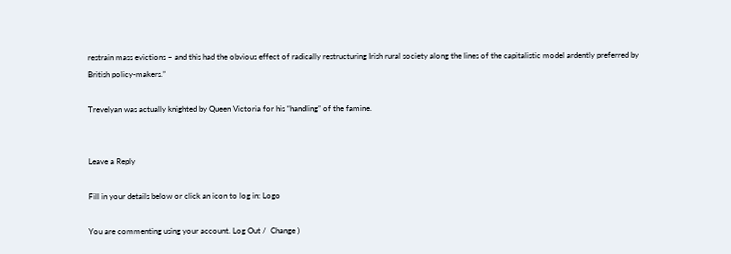restrain mass evictions – and this had the obvious effect of radically restructuring Irish rural society along the lines of the capitalistic model ardently preferred by British policy-makers.”

Trevelyan was actually knighted by Queen Victoria for his “handling” of the famine.


Leave a Reply

Fill in your details below or click an icon to log in: Logo

You are commenting using your account. Log Out /  Change )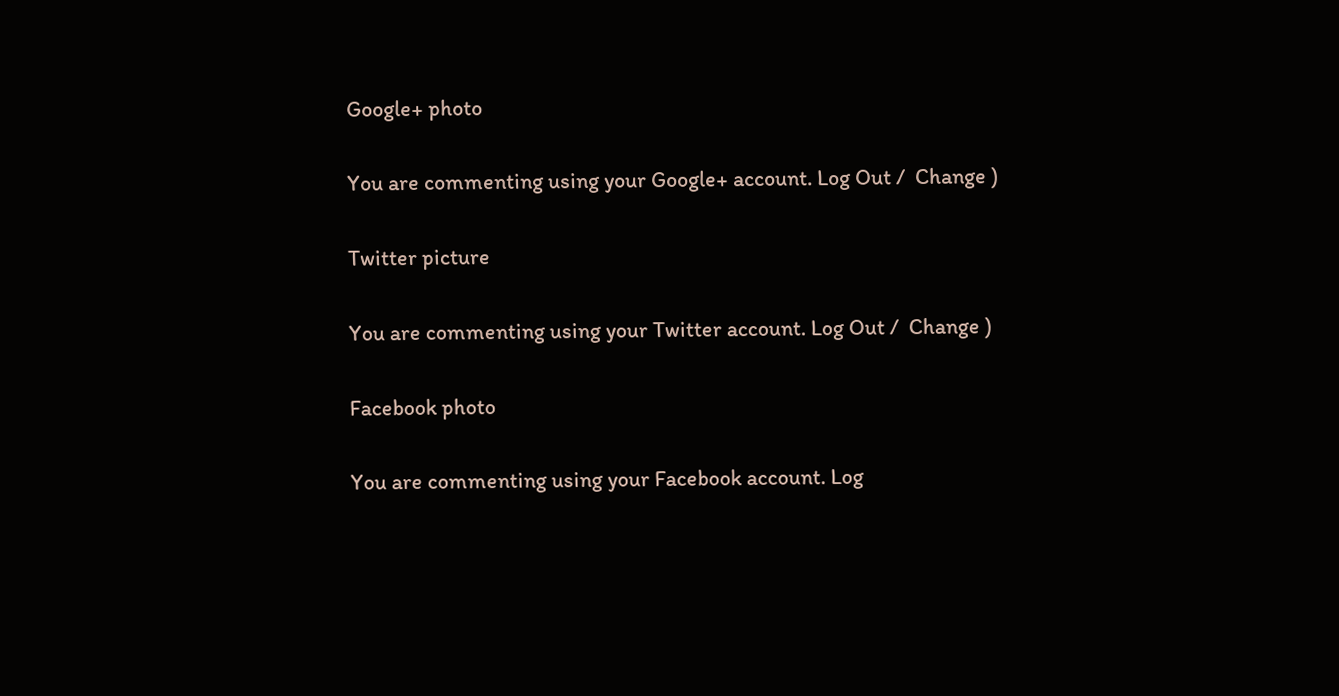Google+ photo

You are commenting using your Google+ account. Log Out /  Change )

Twitter picture

You are commenting using your Twitter account. Log Out /  Change )

Facebook photo

You are commenting using your Facebook account. Log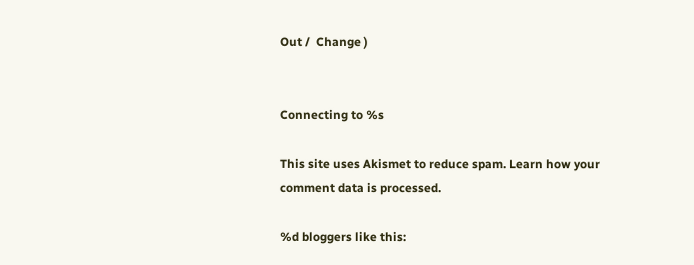Out /  Change )


Connecting to %s

This site uses Akismet to reduce spam. Learn how your comment data is processed.

%d bloggers like this: